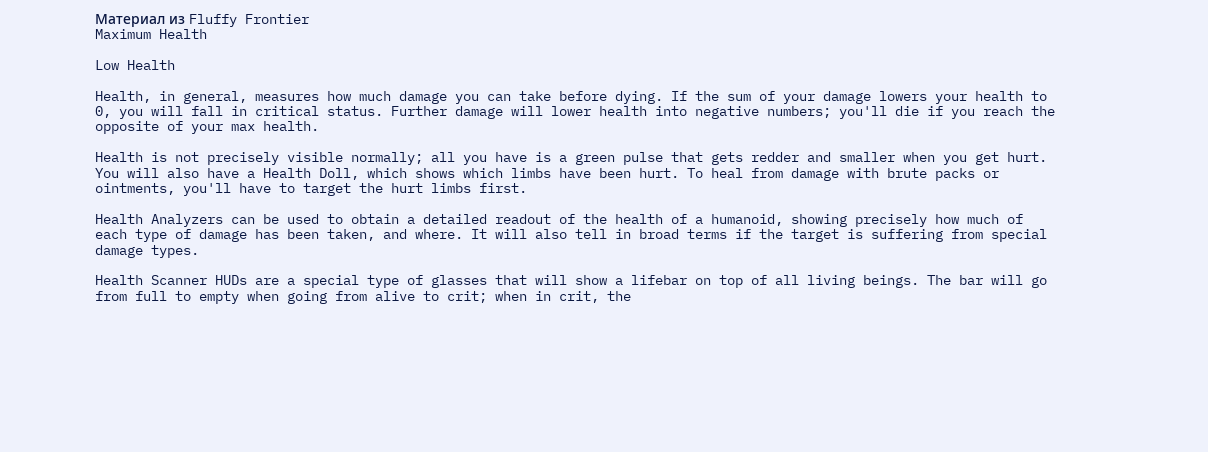Материал из Fluffy Frontier
Maximum Health

Low Health

Health, in general, measures how much damage you can take before dying. If the sum of your damage lowers your health to 0, you will fall in critical status. Further damage will lower health into negative numbers; you'll die if you reach the opposite of your max health.

Health is not precisely visible normally; all you have is a green pulse that gets redder and smaller when you get hurt. You will also have a Health Doll, which shows which limbs have been hurt. To heal from damage with brute packs or ointments, you'll have to target the hurt limbs first.

Health Analyzers can be used to obtain a detailed readout of the health of a humanoid, showing precisely how much of each type of damage has been taken, and where. It will also tell in broad terms if the target is suffering from special damage types.

Health Scanner HUDs are a special type of glasses that will show a lifebar on top of all living beings. The bar will go from full to empty when going from alive to crit; when in crit, the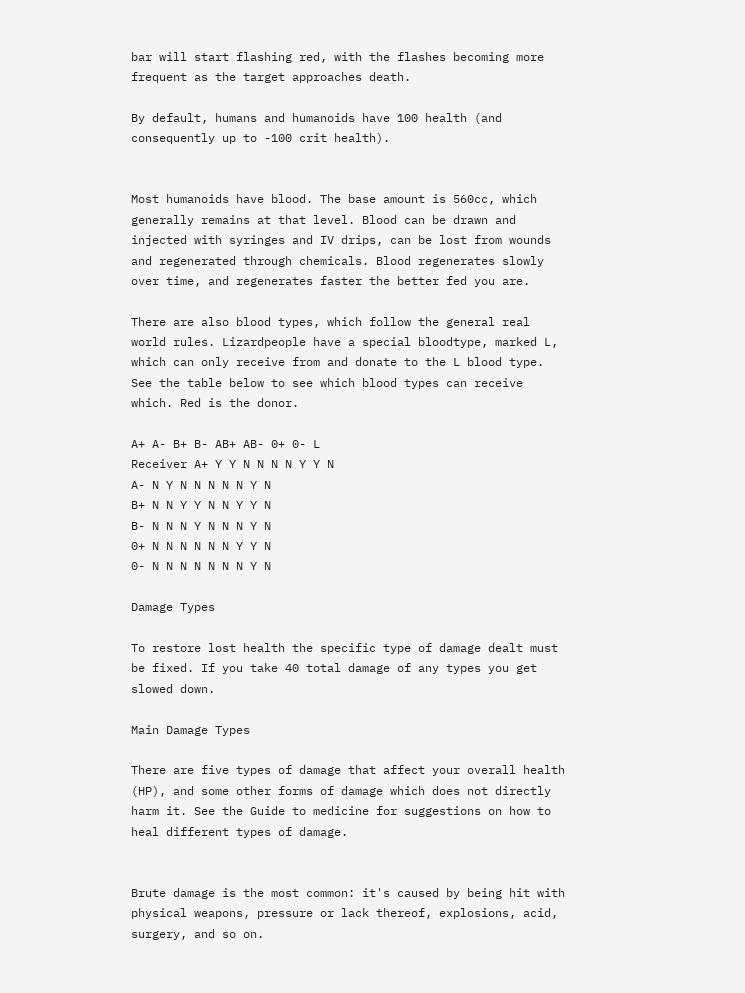bar will start flashing red, with the flashes becoming more frequent as the target approaches death.

By default, humans and humanoids have 100 health (and consequently up to -100 crit health).


Most humanoids have blood. The base amount is 560cc, which generally remains at that level. Blood can be drawn and injected with syringes and IV drips, can be lost from wounds and regenerated through chemicals. Blood regenerates slowly over time, and regenerates faster the better fed you are.

There are also blood types, which follow the general real world rules. Lizardpeople have a special bloodtype, marked L, which can only receive from and donate to the L blood type. See the table below to see which blood types can receive which. Red is the donor.

A+ A- B+ B- AB+ AB- 0+ 0- L
Receiver A+ Y Y N N N N Y Y N
A- N Y N N N N N Y N
B+ N N Y Y N N Y Y N
B- N N N Y N N N Y N
0+ N N N N N N Y Y N
0- N N N N N N N Y N

Damage Types

To restore lost health the specific type of damage dealt must be fixed. If you take 40 total damage of any types you get slowed down.

Main Damage Types

There are five types of damage that affect your overall health (HP), and some other forms of damage which does not directly harm it. See the Guide to medicine for suggestions on how to heal different types of damage.


Brute damage is the most common: it's caused by being hit with physical weapons, pressure or lack thereof, explosions, acid, surgery, and so on.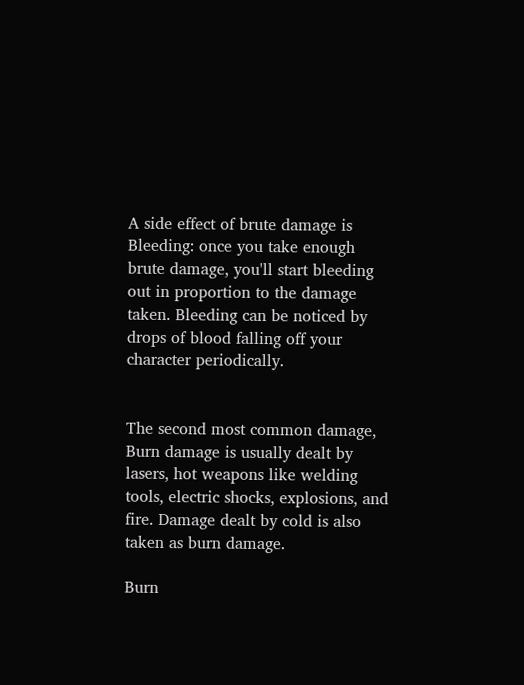A side effect of brute damage is Bleeding: once you take enough brute damage, you'll start bleeding out in proportion to the damage taken. Bleeding can be noticed by drops of blood falling off your character periodically.


The second most common damage, Burn damage is usually dealt by lasers, hot weapons like welding tools, electric shocks, explosions, and fire. Damage dealt by cold is also taken as burn damage.

Burn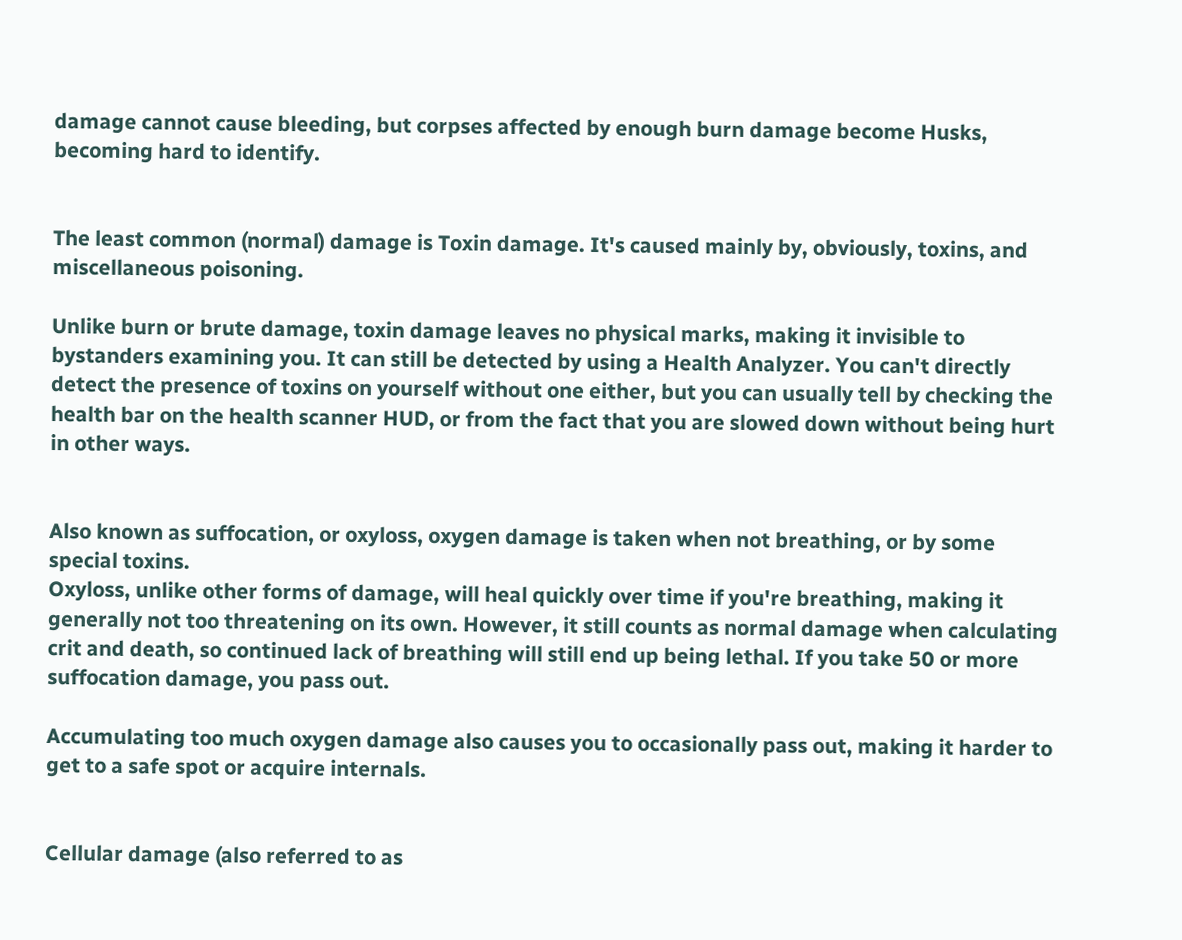damage cannot cause bleeding, but corpses affected by enough burn damage become Husks, becoming hard to identify.


The least common (normal) damage is Toxin damage. It's caused mainly by, obviously, toxins, and miscellaneous poisoning.

Unlike burn or brute damage, toxin damage leaves no physical marks, making it invisible to bystanders examining you. It can still be detected by using a Health Analyzer. You can't directly detect the presence of toxins on yourself without one either, but you can usually tell by checking the health bar on the health scanner HUD, or from the fact that you are slowed down without being hurt in other ways.


Also known as suffocation, or oxyloss, oxygen damage is taken when not breathing, or by some special toxins.
Oxyloss, unlike other forms of damage, will heal quickly over time if you're breathing, making it generally not too threatening on its own. However, it still counts as normal damage when calculating crit and death, so continued lack of breathing will still end up being lethal. If you take 50 or more suffocation damage, you pass out.

Accumulating too much oxygen damage also causes you to occasionally pass out, making it harder to get to a safe spot or acquire internals.


Cellular damage (also referred to as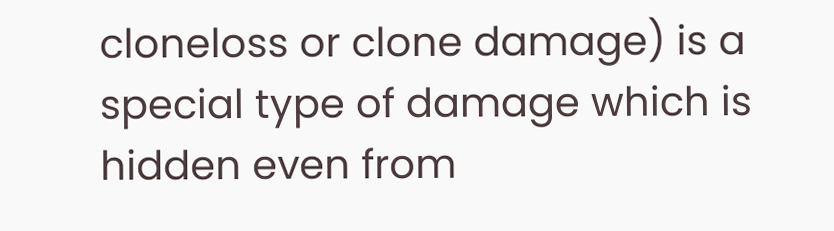cloneloss or clone damage) is a special type of damage which is hidden even from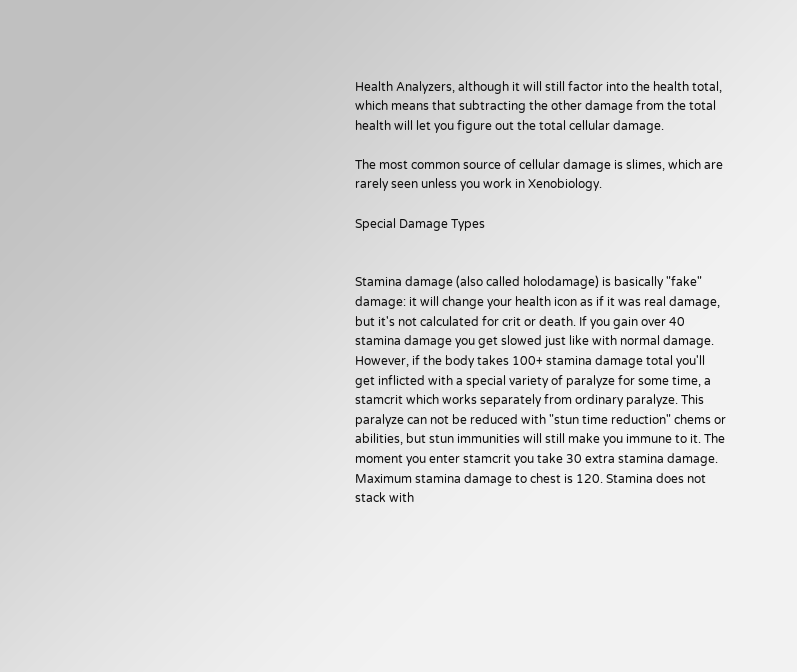Health Analyzers, although it will still factor into the health total, which means that subtracting the other damage from the total health will let you figure out the total cellular damage.

The most common source of cellular damage is slimes, which are rarely seen unless you work in Xenobiology.

Special Damage Types


Stamina damage (also called holodamage) is basically "fake" damage: it will change your health icon as if it was real damage, but it's not calculated for crit or death. If you gain over 40 stamina damage you get slowed just like with normal damage. However, if the body takes 100+ stamina damage total you'll get inflicted with a special variety of paralyze for some time, a stamcrit which works separately from ordinary paralyze. This paralyze can not be reduced with "stun time reduction" chems or abilities, but stun immunities will still make you immune to it. The moment you enter stamcrit you take 30 extra stamina damage. Maximum stamina damage to chest is 120. Stamina does not stack with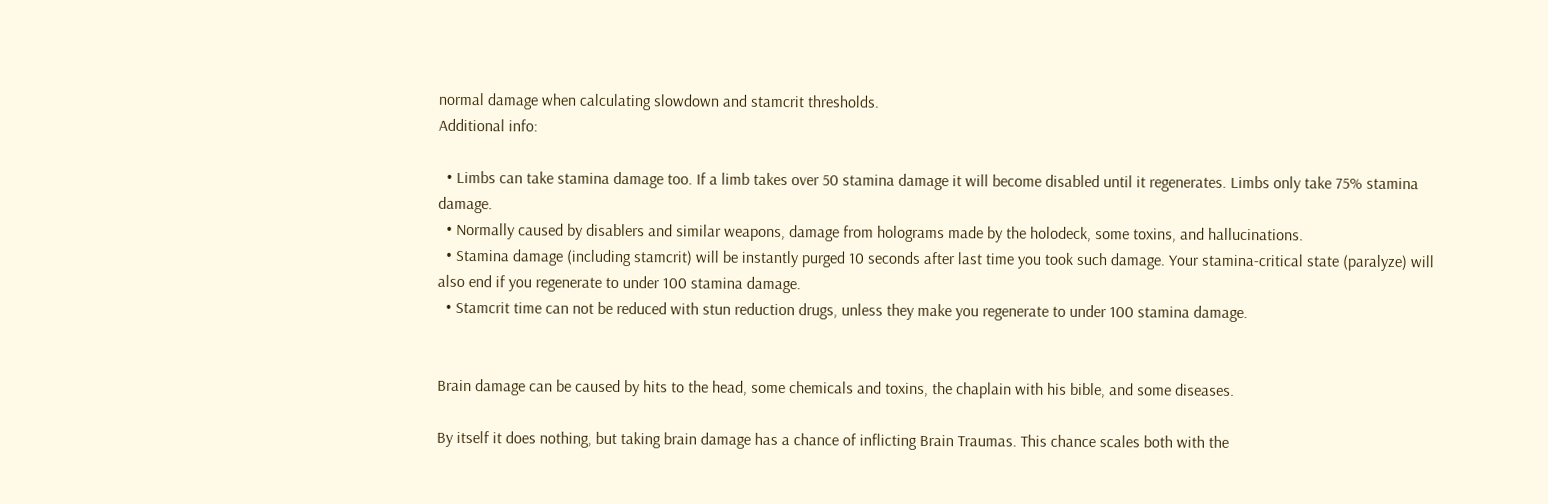normal damage when calculating slowdown and stamcrit thresholds.
Additional info:

  • Limbs can take stamina damage too. If a limb takes over 50 stamina damage it will become disabled until it regenerates. Limbs only take 75% stamina damage.
  • Normally caused by disablers and similar weapons, damage from holograms made by the holodeck, some toxins, and hallucinations.
  • Stamina damage (including stamcrit) will be instantly purged 10 seconds after last time you took such damage. Your stamina-critical state (paralyze) will also end if you regenerate to under 100 stamina damage.
  • Stamcrit time can not be reduced with stun reduction drugs, unless they make you regenerate to under 100 stamina damage.


Brain damage can be caused by hits to the head, some chemicals and toxins, the chaplain with his bible, and some diseases.

By itself it does nothing, but taking brain damage has a chance of inflicting Brain Traumas. This chance scales both with the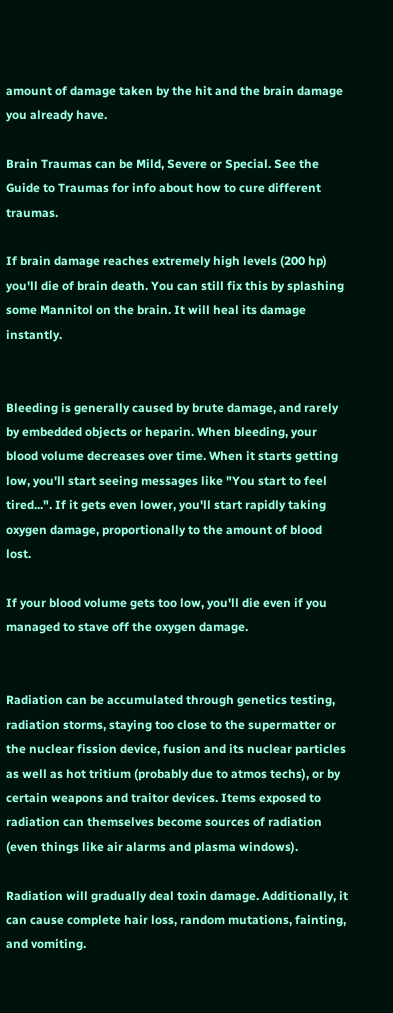amount of damage taken by the hit and the brain damage you already have.

Brain Traumas can be Mild, Severe or Special. See the Guide to Traumas for info about how to cure different traumas.

If brain damage reaches extremely high levels (200 hp) you'll die of brain death. You can still fix this by splashing some Mannitol on the brain. It will heal its damage instantly.


Bleeding is generally caused by brute damage, and rarely by embedded objects or heparin. When bleeding, your blood volume decreases over time. When it starts getting low, you'll start seeing messages like "You start to feel tired...". If it gets even lower, you'll start rapidly taking oxygen damage, proportionally to the amount of blood lost.

If your blood volume gets too low, you'll die even if you managed to stave off the oxygen damage.


Radiation can be accumulated through genetics testing, radiation storms, staying too close to the supermatter or the nuclear fission device, fusion and its nuclear particles as well as hot tritium (probably due to atmos techs), or by certain weapons and traitor devices. Items exposed to radiation can themselves become sources of radiation (even things like air alarms and plasma windows).

Radiation will gradually deal toxin damage. Additionally, it can cause complete hair loss, random mutations, fainting, and vomiting.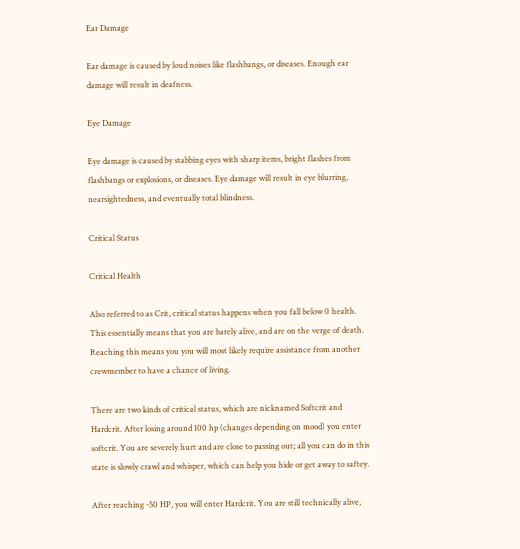Ear Damage

Ear damage is caused by loud noises like flashbangs, or diseases. Enough ear damage will result in deafness.

Eye Damage

Eye damage is caused by stabbing eyes with sharp items, bright flashes from flashbangs or explosions, or diseases. Eye damage will result in eye blurring, nearsightedness, and eventually total blindness.

Critical Status

Critical Health

Also referred to as Crit, critical status happens when you fall below 0 health. This essentially means that you are barely alive, and are on the verge of death. Reaching this means you you will most likely require assistance from another crewmember to have a chance of living.

There are two kinds of critical status, which are nicknamed Softcrit and Hardcrit. After losing around 100 hp (changes depending on mood) you enter softcrit. You are severely hurt and are close to passing out; all you can do in this state is slowly crawl and whisper, which can help you hide or get away to saftey.

After reaching -50 HP, you will enter Hardcrit. You are still technically alive,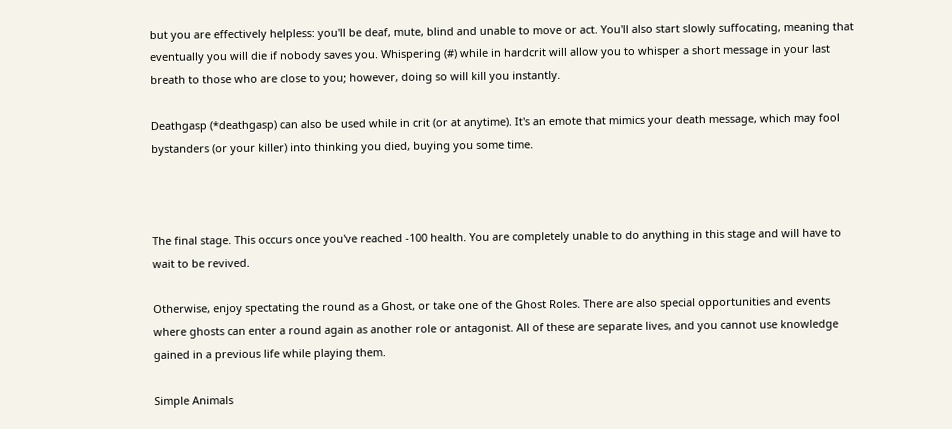but you are effectively helpless: you'll be deaf, mute, blind and unable to move or act. You'll also start slowly suffocating, meaning that eventually you will die if nobody saves you. Whispering (#) while in hardcrit will allow you to whisper a short message in your last breath to those who are close to you; however, doing so will kill you instantly.

Deathgasp (*deathgasp) can also be used while in crit (or at anytime). It's an emote that mimics your death message, which may fool bystanders (or your killer) into thinking you died, buying you some time.



The final stage. This occurs once you've reached -100 health. You are completely unable to do anything in this stage and will have to wait to be revived.

Otherwise, enjoy spectating the round as a Ghost, or take one of the Ghost Roles. There are also special opportunities and events where ghosts can enter a round again as another role or antagonist. All of these are separate lives, and you cannot use knowledge gained in a previous life while playing them.

Simple Animals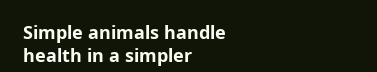Simple animals handle health in a simpler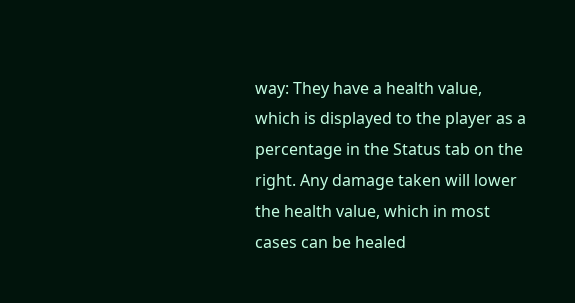way: They have a health value, which is displayed to the player as a percentage in the Status tab on the right. Any damage taken will lower the health value, which in most cases can be healed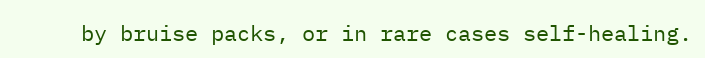by bruise packs, or in rare cases self-healing.